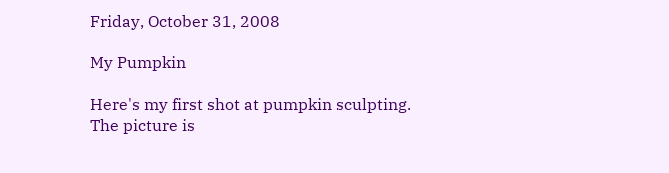Friday, October 31, 2008

My Pumpkin

Here's my first shot at pumpkin sculpting. The picture is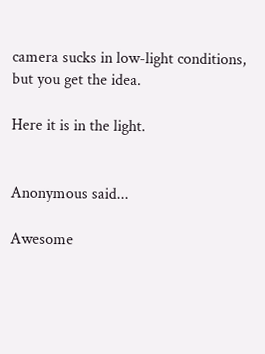camera sucks in low-light conditions, but you get the idea.

Here it is in the light.


Anonymous said...

Awesome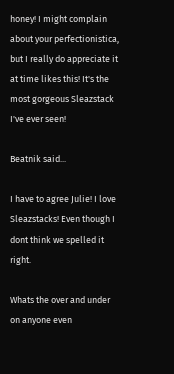honey! I might complain about your perfectionistica, but I really do appreciate it at time likes this! It's the most gorgeous Sleazstack I've ever seen!

Beatnik said...

I have to agree Julie! I love Sleazstacks! Even though I dont think we spelled it right.

Whats the over and under on anyone even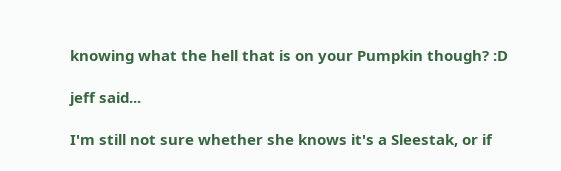knowing what the hell that is on your Pumpkin though? :D

jeff said...

I'm still not sure whether she knows it's a Sleestak, or if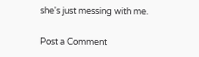she's just messing with me.

Post a Comment